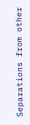Separations from other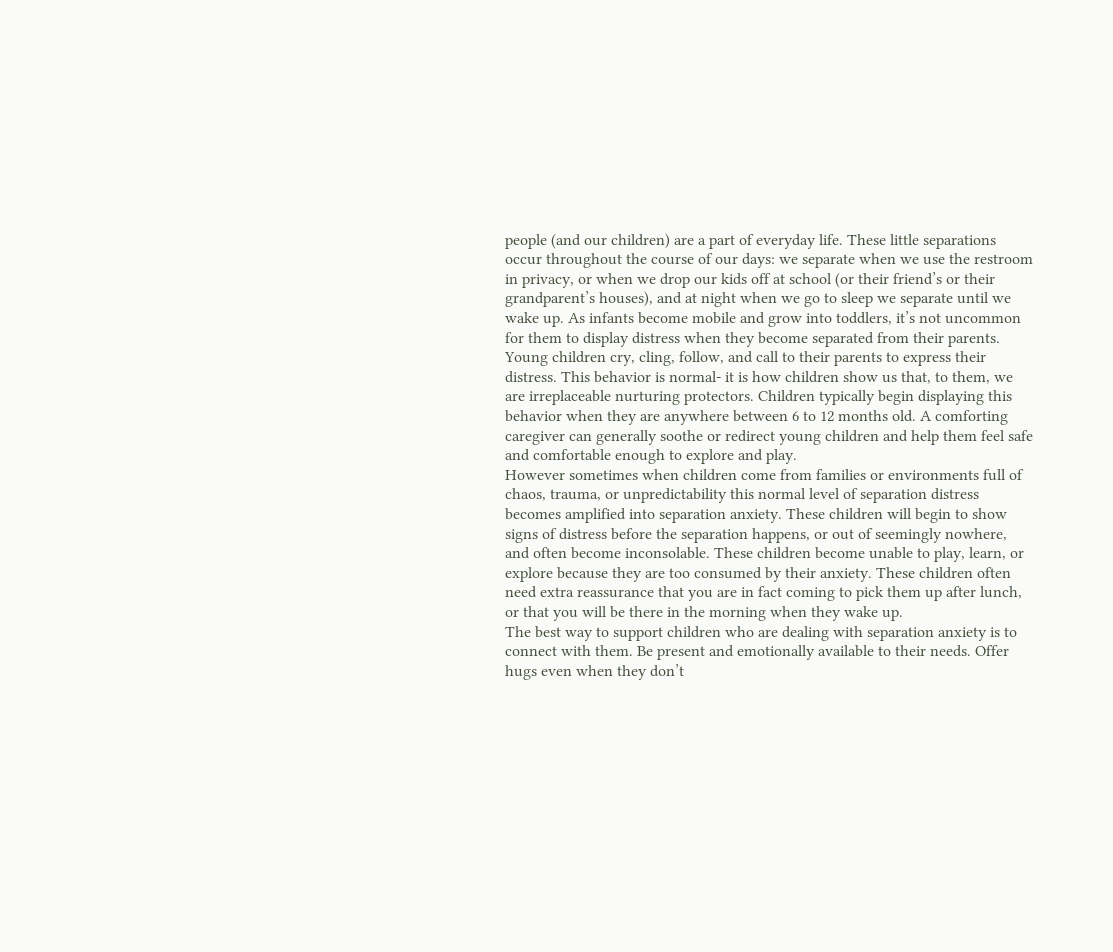people (and our children) are a part of everyday life. These little separations occur throughout the course of our days: we separate when we use the restroom in privacy, or when we drop our kids off at school (or their friend’s or their grandparent’s houses), and at night when we go to sleep we separate until we wake up. As infants become mobile and grow into toddlers, it’s not uncommon for them to display distress when they become separated from their parents. Young children cry, cling, follow, and call to their parents to express their distress. This behavior is normal- it is how children show us that, to them, we are irreplaceable nurturing protectors. Children typically begin displaying this behavior when they are anywhere between 6 to 12 months old. A comforting caregiver can generally soothe or redirect young children and help them feel safe and comfortable enough to explore and play.
However sometimes when children come from families or environments full of chaos, trauma, or unpredictability this normal level of separation distress becomes amplified into separation anxiety. These children will begin to show signs of distress before the separation happens, or out of seemingly nowhere, and often become inconsolable. These children become unable to play, learn, or explore because they are too consumed by their anxiety. These children often need extra reassurance that you are in fact coming to pick them up after lunch, or that you will be there in the morning when they wake up.
The best way to support children who are dealing with separation anxiety is to connect with them. Be present and emotionally available to their needs. Offer hugs even when they don’t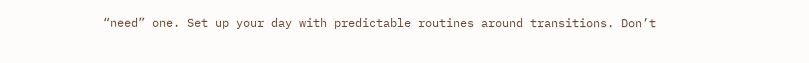“need” one. Set up your day with predictable routines around transitions. Don’t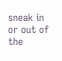sneak in or out of the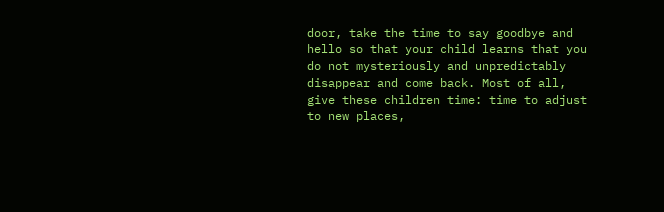door, take the time to say goodbye and hello so that your child learns that you do not mysteriously and unpredictably disappear and come back. Most of all, give these children time: time to adjust to new places,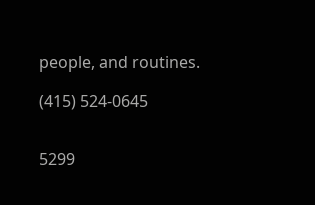people, and routines.

(415) 524-0645


5299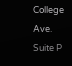College Ave.
Suite P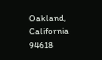Oakland, California 94618